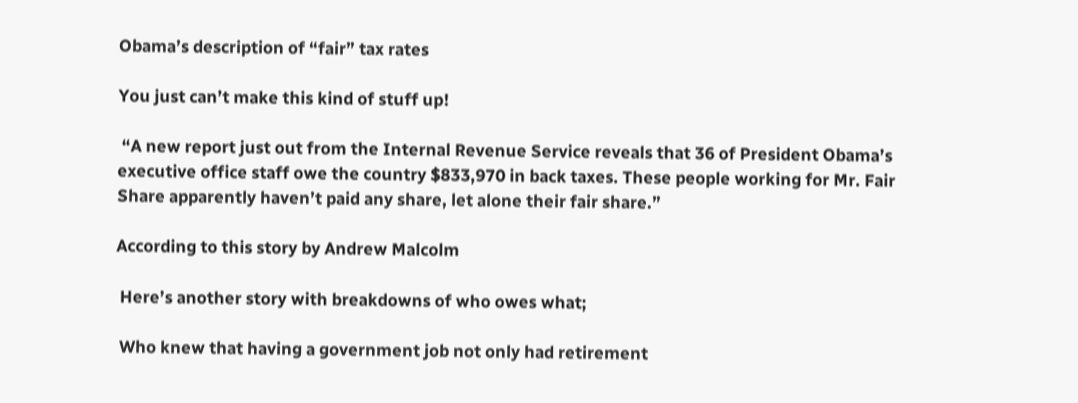Obama’s description of “fair” tax rates

You just can’t make this kind of stuff up!

 “A new report just out from the Internal Revenue Service reveals that 36 of President Obama’s executive office staff owe the country $833,970 in back taxes. These people working for Mr. Fair Share apparently haven’t paid any share, let alone their fair share.”

According to this story by Andrew Malcolm

 Here’s another story with breakdowns of who owes what;

 Who knew that having a government job not only had retirement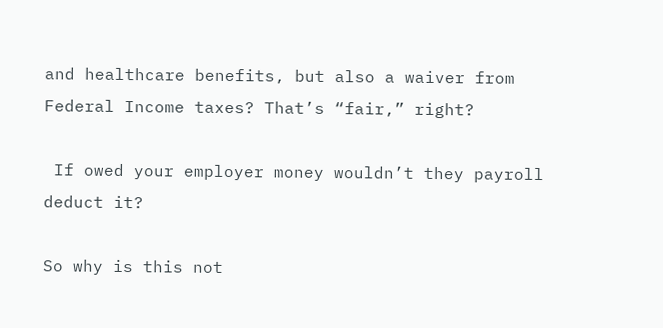and healthcare benefits, but also a waiver from Federal Income taxes? That’s “fair,” right?

 If owed your employer money wouldn’t they payroll deduct it?

So why is this not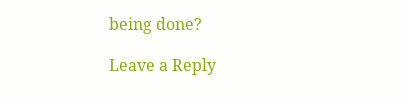being done?

Leave a Reply